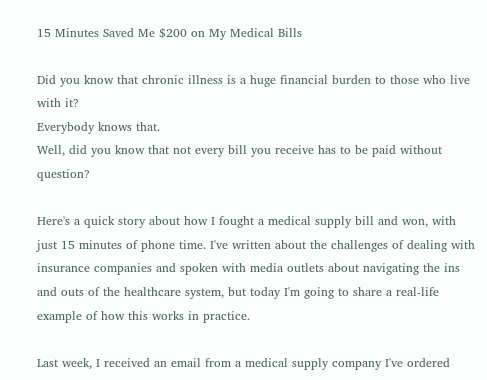15 Minutes Saved Me $200 on My Medical Bills

Did you know that chronic illness is a huge financial burden to those who live with it?
Everybody knows that.
Well, did you know that not every bill you receive has to be paid without question?

Here's a quick story about how I fought a medical supply bill and won, with just 15 minutes of phone time. I've written about the challenges of dealing with insurance companies and spoken with media outlets about navigating the ins and outs of the healthcare system, but today I'm going to share a real-life example of how this works in practice.

Last week, I received an email from a medical supply company I've ordered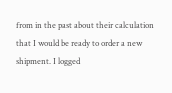from in the past about their calculation that I would be ready to order a new shipment. I logged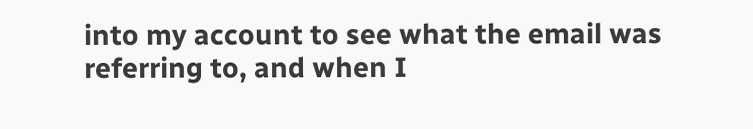into my account to see what the email was referring to, and when I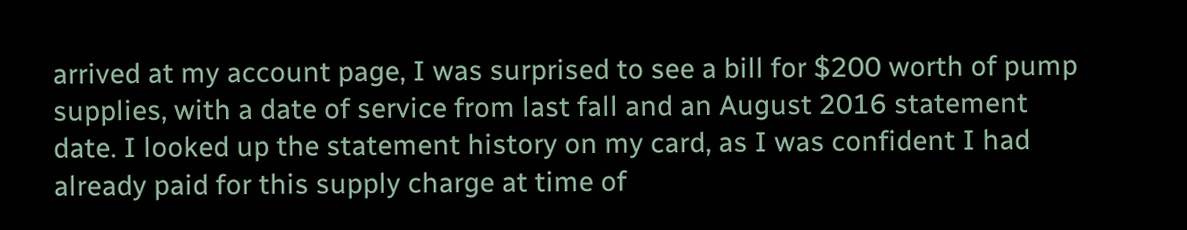arrived at my account page, I was surprised to see a bill for $200 worth of pump supplies, with a date of service from last fall and an August 2016 statement date. I looked up the statement history on my card, as I was confident I had already paid for this supply charge at time of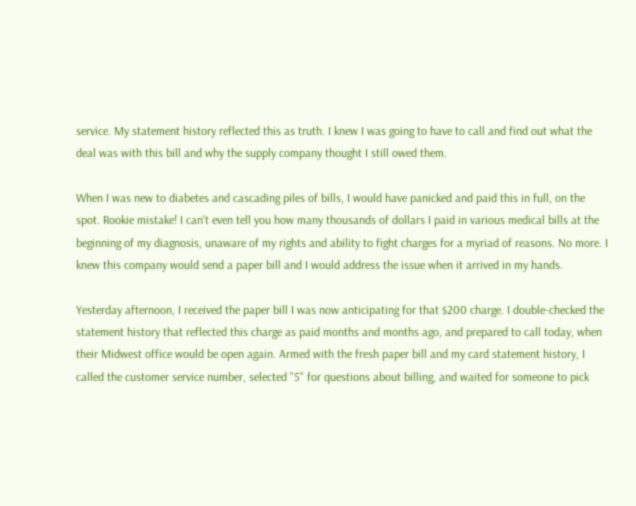service. My statement history reflected this as truth. I knew I was going to have to call and find out what the deal was with this bill and why the supply company thought I still owed them.

When I was new to diabetes and cascading piles of bills, I would have panicked and paid this in full, on the spot. Rookie mistake! I can't even tell you how many thousands of dollars I paid in various medical bills at the beginning of my diagnosis, unaware of my rights and ability to fight charges for a myriad of reasons. No more. I knew this company would send a paper bill and I would address the issue when it arrived in my hands.

Yesterday afternoon, I received the paper bill I was now anticipating for that $200 charge. I double-checked the statement history that reflected this charge as paid months and months ago, and prepared to call today, when their Midwest office would be open again. Armed with the fresh paper bill and my card statement history, I called the customer service number, selected "5" for questions about billing, and waited for someone to pick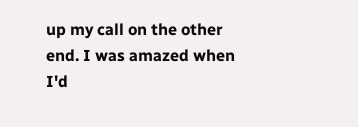up my call on the other end. I was amazed when I'd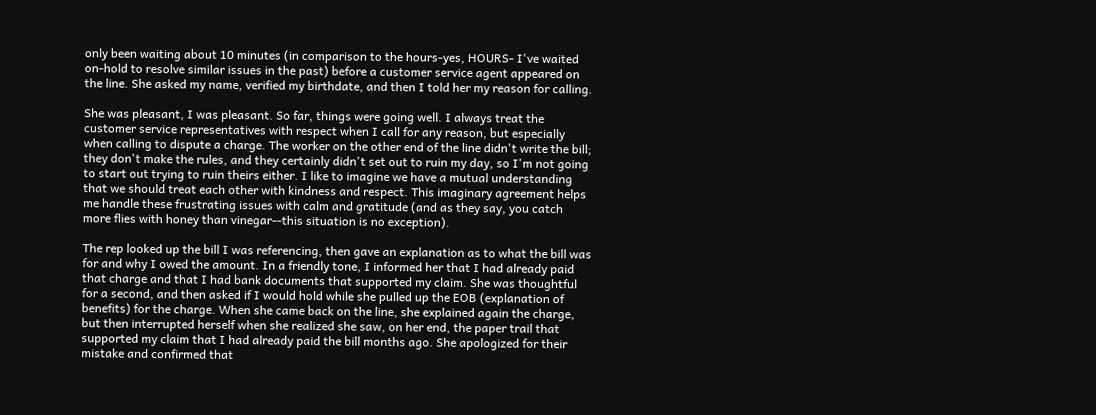only been waiting about 10 minutes (in comparison to the hours-yes, HOURS- I've waited on-hold to resolve similar issues in the past) before a customer service agent appeared on the line. She asked my name, verified my birthdate, and then I told her my reason for calling.

She was pleasant, I was pleasant. So far, things were going well. I always treat the customer service representatives with respect when I call for any reason, but especially when calling to dispute a charge. The worker on the other end of the line didn't write the bill; they don't make the rules, and they certainly didn't set out to ruin my day, so I'm not going to start out trying to ruin theirs either. I like to imagine we have a mutual understanding that we should treat each other with kindness and respect. This imaginary agreement helps me handle these frustrating issues with calm and gratitude (and as they say, you catch more flies with honey than vinegar--this situation is no exception).

The rep looked up the bill I was referencing, then gave an explanation as to what the bill was for and why I owed the amount. In a friendly tone, I informed her that I had already paid that charge and that I had bank documents that supported my claim. She was thoughtful for a second, and then asked if I would hold while she pulled up the EOB (explanation of benefits) for the charge. When she came back on the line, she explained again the charge, but then interrupted herself when she realized she saw, on her end, the paper trail that supported my claim that I had already paid the bill months ago. She apologized for their mistake and confirmed that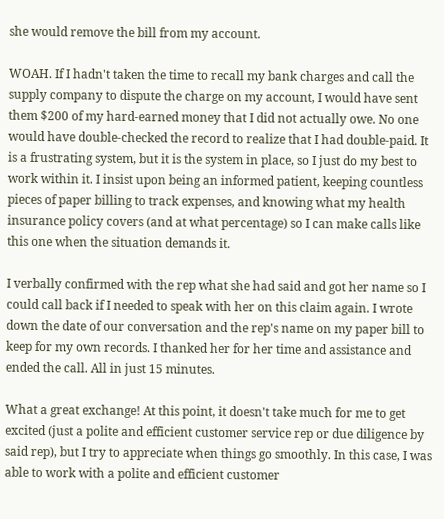she would remove the bill from my account.

WOAH. If I hadn't taken the time to recall my bank charges and call the supply company to dispute the charge on my account, I would have sent them $200 of my hard-earned money that I did not actually owe. No one would have double-checked the record to realize that I had double-paid. It is a frustrating system, but it is the system in place, so I just do my best to work within it. I insist upon being an informed patient, keeping countless pieces of paper billing to track expenses, and knowing what my health insurance policy covers (and at what percentage) so I can make calls like this one when the situation demands it.

I verbally confirmed with the rep what she had said and got her name so I could call back if I needed to speak with her on this claim again. I wrote down the date of our conversation and the rep's name on my paper bill to keep for my own records. I thanked her for her time and assistance and ended the call. All in just 15 minutes.

What a great exchange! At this point, it doesn't take much for me to get excited (just a polite and efficient customer service rep or due diligence by said rep), but I try to appreciate when things go smoothly. In this case, I was able to work with a polite and efficient customer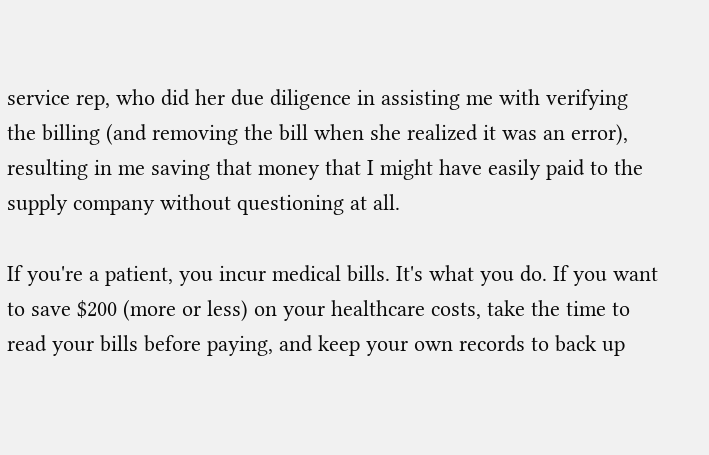service rep, who did her due diligence in assisting me with verifying the billing (and removing the bill when she realized it was an error), resulting in me saving that money that I might have easily paid to the supply company without questioning at all.

If you're a patient, you incur medical bills. It's what you do. If you want to save $200 (more or less) on your healthcare costs, take the time to read your bills before paying, and keep your own records to back up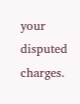your disputed charges.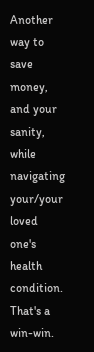Another way to save money, and your sanity, while navigating your/your loved one's health condition. That's a win-win.